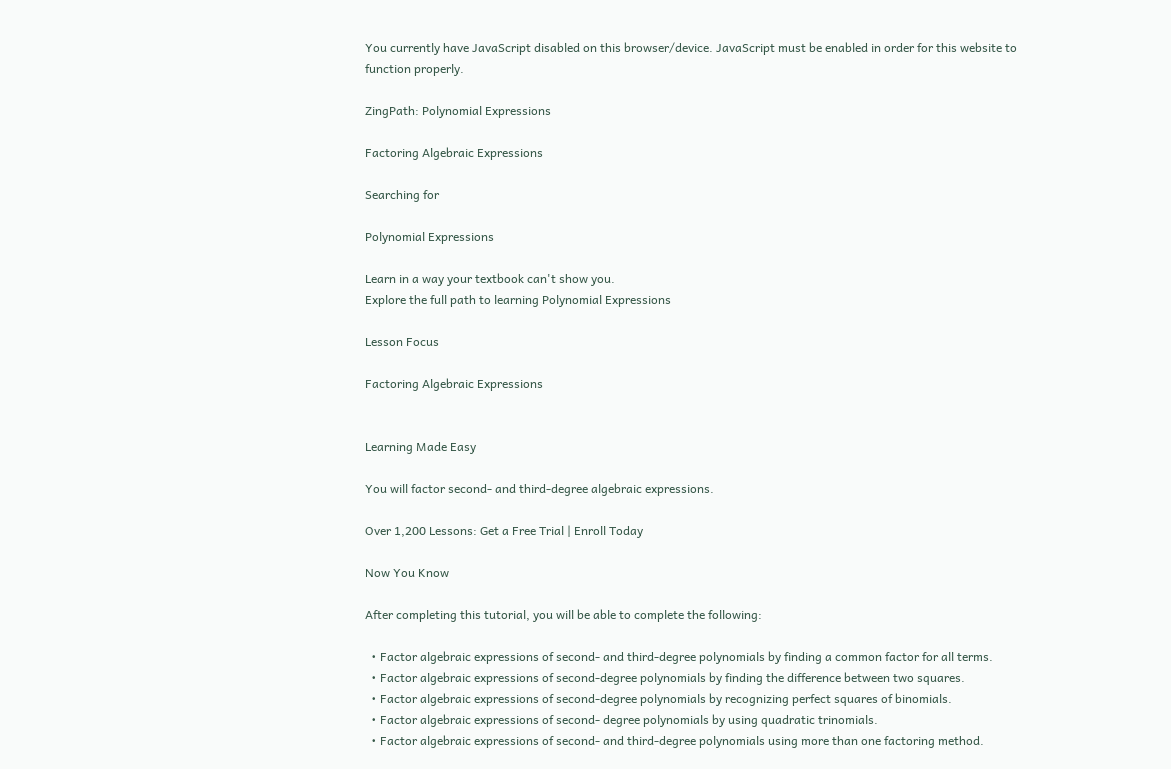You currently have JavaScript disabled on this browser/device. JavaScript must be enabled in order for this website to function properly.

ZingPath: Polynomial Expressions

Factoring Algebraic Expressions

Searching for

Polynomial Expressions

Learn in a way your textbook can't show you.
Explore the full path to learning Polynomial Expressions

Lesson Focus

Factoring Algebraic Expressions


Learning Made Easy

You will factor second- and third-degree algebraic expressions.

Over 1,200 Lessons: Get a Free Trial | Enroll Today

Now You Know

After completing this tutorial, you will be able to complete the following:

  • Factor algebraic expressions of second- and third-degree polynomials by finding a common factor for all terms.
  • Factor algebraic expressions of second-degree polynomials by finding the difference between two squares.
  • Factor algebraic expressions of second-degree polynomials by recognizing perfect squares of binomials.
  • Factor algebraic expressions of second- degree polynomials by using quadratic trinomials.
  • Factor algebraic expressions of second- and third-degree polynomials using more than one factoring method.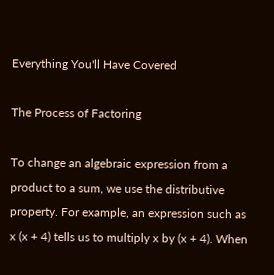Everything You'll Have Covered

The Process of Factoring

To change an algebraic expression from a product to a sum, we use the distributive property. For example, an expression such as x (x + 4) tells us to multiply x by (x + 4). When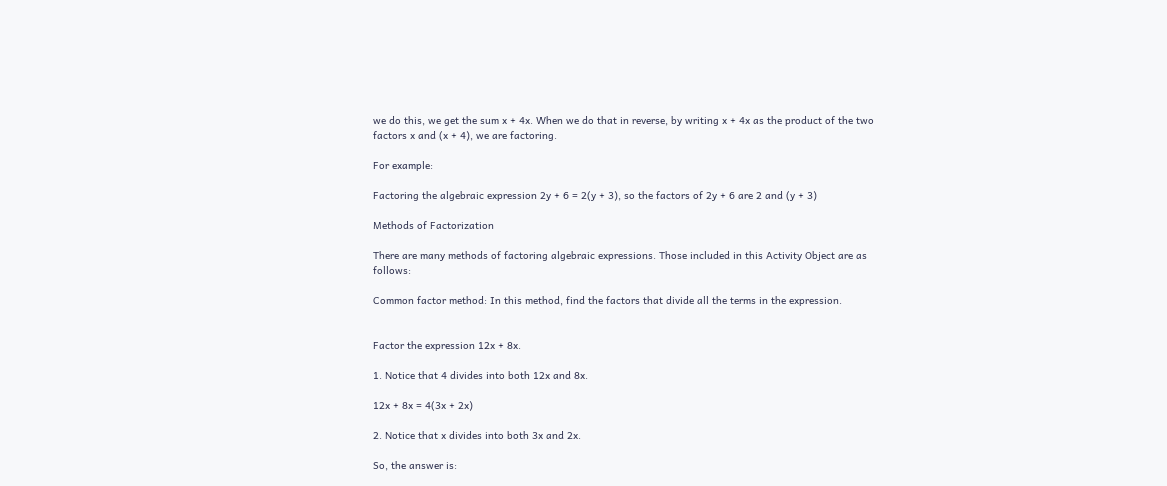we do this, we get the sum x + 4x. When we do that in reverse, by writing x + 4x as the product of the two factors x and (x + 4), we are factoring.

For example:

Factoring the algebraic expression 2y + 6 = 2(y + 3), so the factors of 2y + 6 are 2 and (y + 3)

Methods of Factorization

There are many methods of factoring algebraic expressions. Those included in this Activity Object are as follows:

Common factor method: In this method, find the factors that divide all the terms in the expression.


Factor the expression 12x + 8x.

1. Notice that 4 divides into both 12x and 8x.

12x + 8x = 4(3x + 2x)

2. Notice that x divides into both 3x and 2x.

So, the answer is: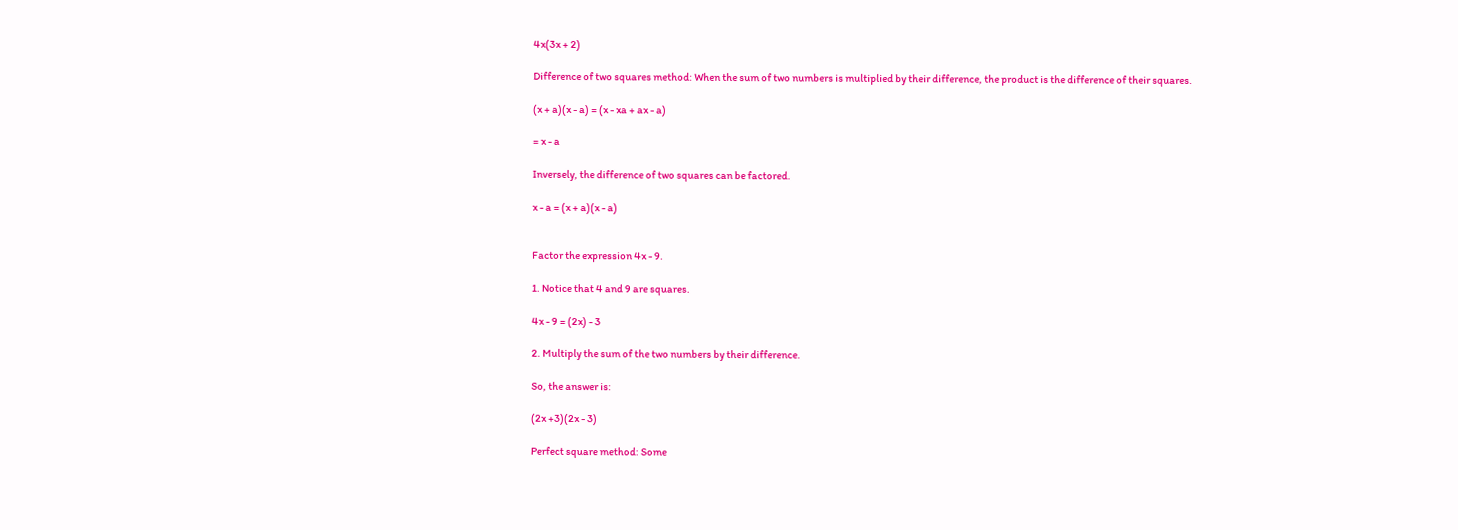4x(3x + 2)

Difference of two squares method: When the sum of two numbers is multiplied by their difference, the product is the difference of their squares.

(x + a)(x - a) = (x - xa + ax - a)

= x - a

Inversely, the difference of two squares can be factored.

x - a = (x + a)(x - a)


Factor the expression 4x - 9.

1. Notice that 4 and 9 are squares.

4x - 9 = (2x) - 3

2. Multiply the sum of the two numbers by their difference.

So, the answer is:

(2x +3)(2x - 3)

Perfect square method: Some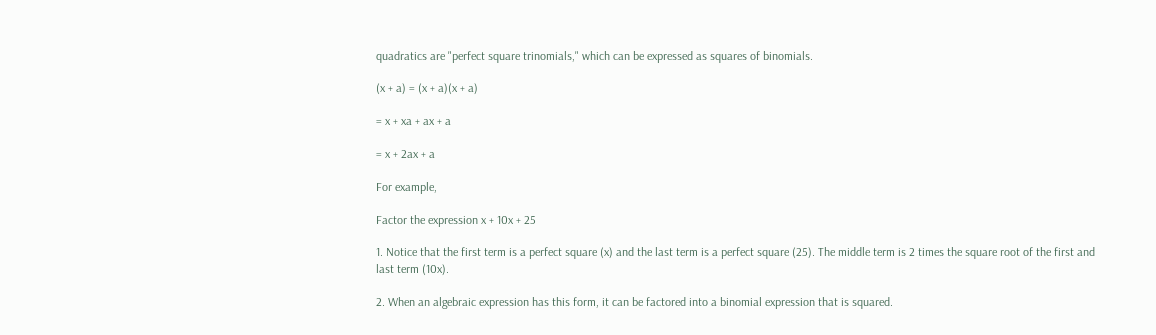quadratics are "perfect square trinomials," which can be expressed as squares of binomials.

(x + a) = (x + a)(x + a)

= x + xa + ax + a

= x + 2ax + a

For example,

Factor the expression x + 10x + 25

1. Notice that the first term is a perfect square (x) and the last term is a perfect square (25). The middle term is 2 times the square root of the first and last term (10x).

2. When an algebraic expression has this form, it can be factored into a binomial expression that is squared.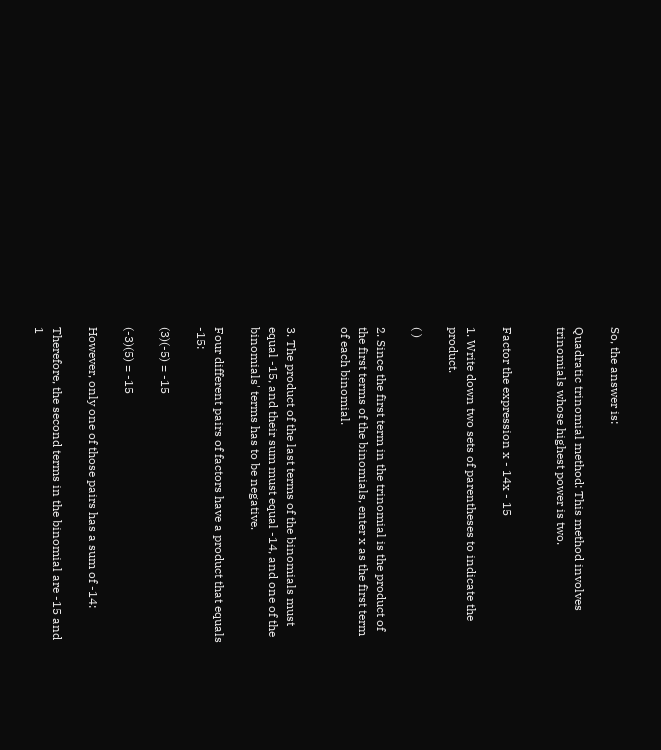So, the answer is:

Quadratic trinomial method: This method involves trinomials whose highest power is two.


Factor the expression x - 14x - 15

1. Write down two sets of parentheses to indicate the product.

( )

2. Since the first term in the trinomial is the product of the first terms of the binomials, enter x as the first term of each binomial.


3. The product of the last terms of the binomials must equal -15, and their sum must equal -14, and one of the binomials' terms has to be negative.

Four different pairs of factors have a product that equals -15:

(3)(-5) = -15

(-3)(5) = -15

However, only one of those pairs has a sum of -14:

Therefore, the second terms in the binomial are -15 and 1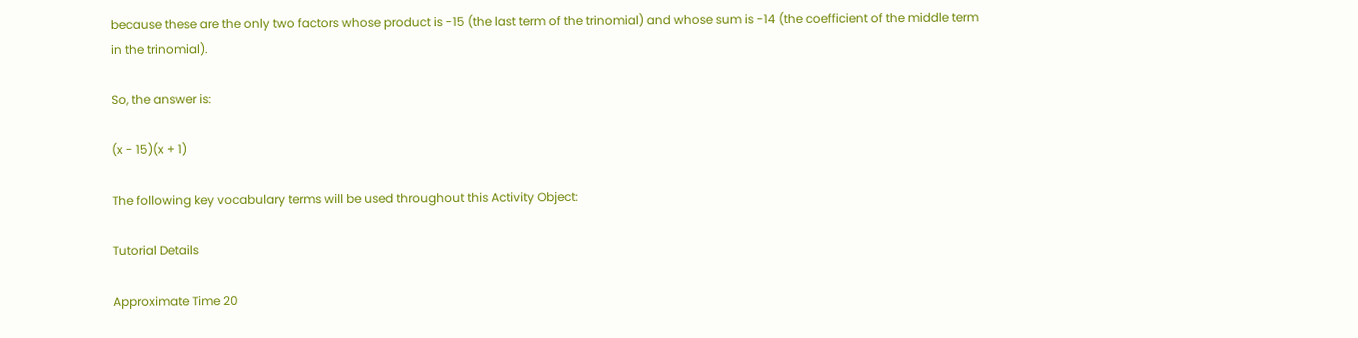because these are the only two factors whose product is -15 (the last term of the trinomial) and whose sum is -14 (the coefficient of the middle term in the trinomial).

So, the answer is:

(x - 15)(x + 1)

The following key vocabulary terms will be used throughout this Activity Object:

Tutorial Details

Approximate Time 20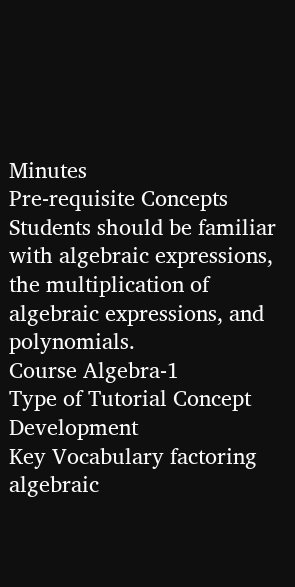Minutes
Pre-requisite Concepts Students should be familiar with algebraic expressions, the multiplication of algebraic expressions, and polynomials.
Course Algebra-1
Type of Tutorial Concept Development
Key Vocabulary factoring algebraic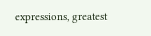expressions, greatest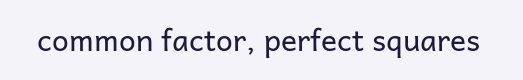common factor, perfect squares